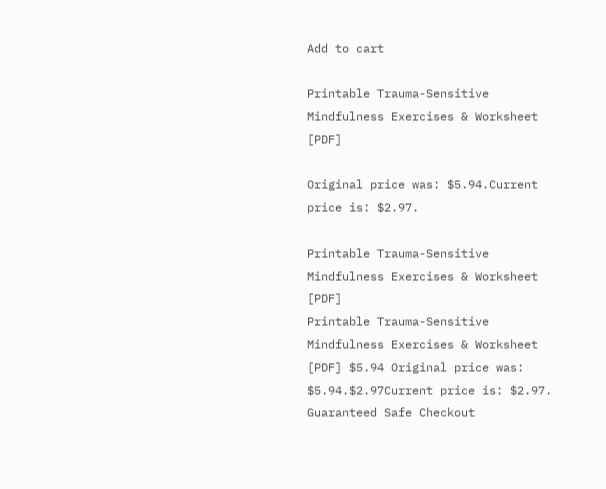Add to cart

Printable Trauma-Sensitive Mindfulness Exercises & Worksheet [PDF]

Original price was: $5.94.Current price is: $2.97.

Printable Trauma-Sensitive Mindfulness Exercises & Worksheet [PDF]
Printable Trauma-Sensitive Mindfulness Exercises & Worksheet [PDF] $5.94 Original price was: $5.94.$2.97Current price is: $2.97.
Guaranteed Safe Checkout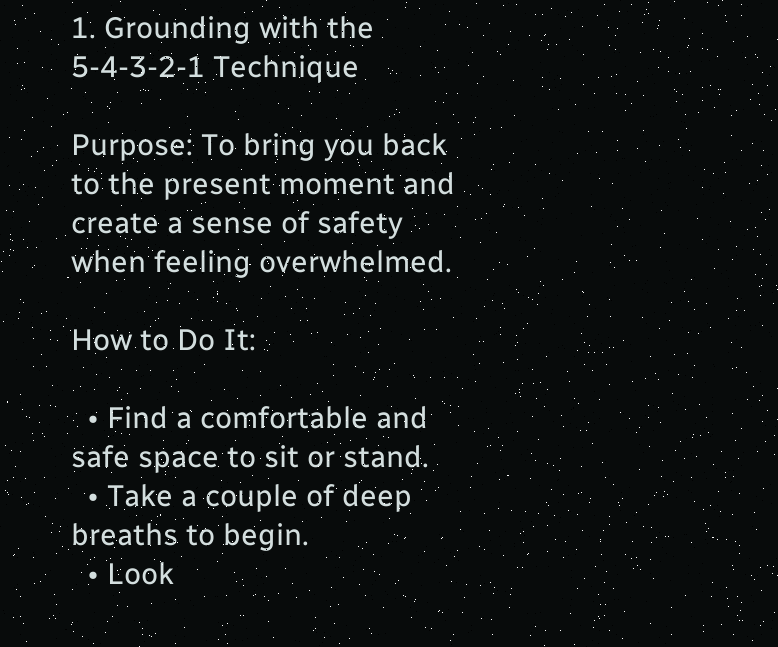1. Grounding with the 5-4-3-2-1 Technique

Purpose: To bring you back to the present moment and create a sense of safety when feeling overwhelmed.

How to Do It:

  • Find a comfortable and safe space to sit or stand.
  • Take a couple of deep breaths to begin.
  • Look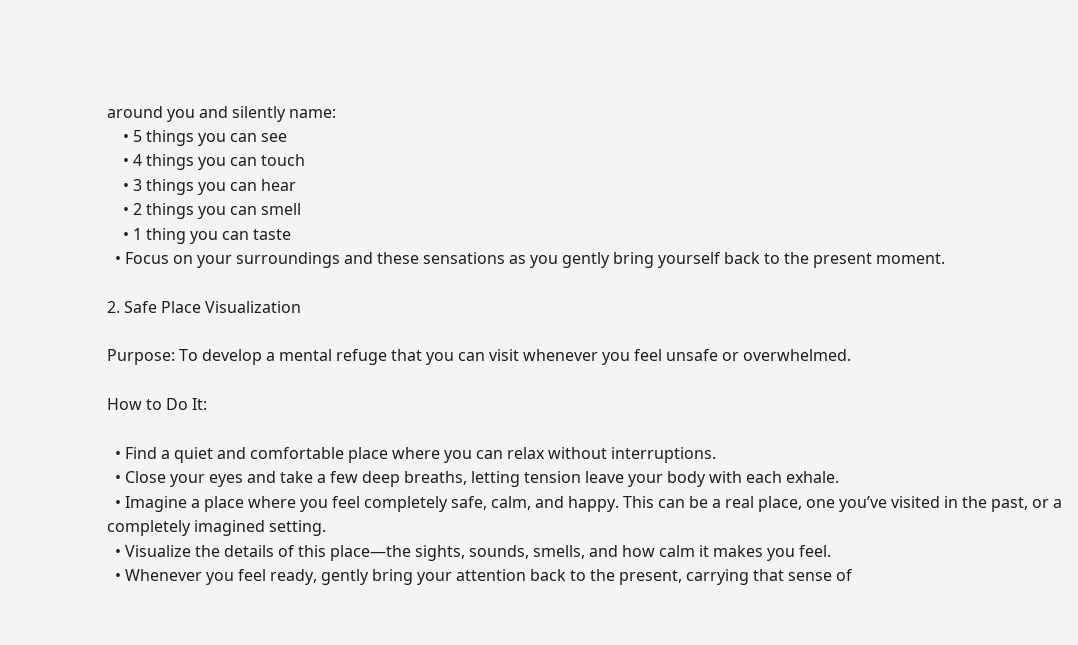around you and silently name:
    • 5 things you can see
    • 4 things you can touch
    • 3 things you can hear
    • 2 things you can smell
    • 1 thing you can taste
  • Focus on your surroundings and these sensations as you gently bring yourself back to the present moment.

2. Safe Place Visualization

Purpose: To develop a mental refuge that you can visit whenever you feel unsafe or overwhelmed.

How to Do It:

  • Find a quiet and comfortable place where you can relax without interruptions.
  • Close your eyes and take a few deep breaths, letting tension leave your body with each exhale.
  • Imagine a place where you feel completely safe, calm, and happy. This can be a real place, one you’ve visited in the past, or a completely imagined setting.
  • Visualize the details of this place—the sights, sounds, smells, and how calm it makes you feel.
  • Whenever you feel ready, gently bring your attention back to the present, carrying that sense of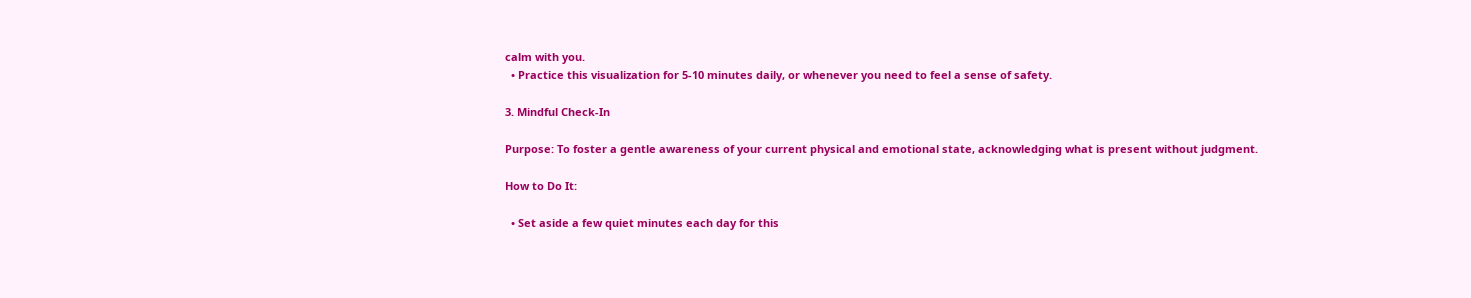calm with you.
  • Practice this visualization for 5-10 minutes daily, or whenever you need to feel a sense of safety.

3. Mindful Check-In

Purpose: To foster a gentle awareness of your current physical and emotional state, acknowledging what is present without judgment.

How to Do It:

  • Set aside a few quiet minutes each day for this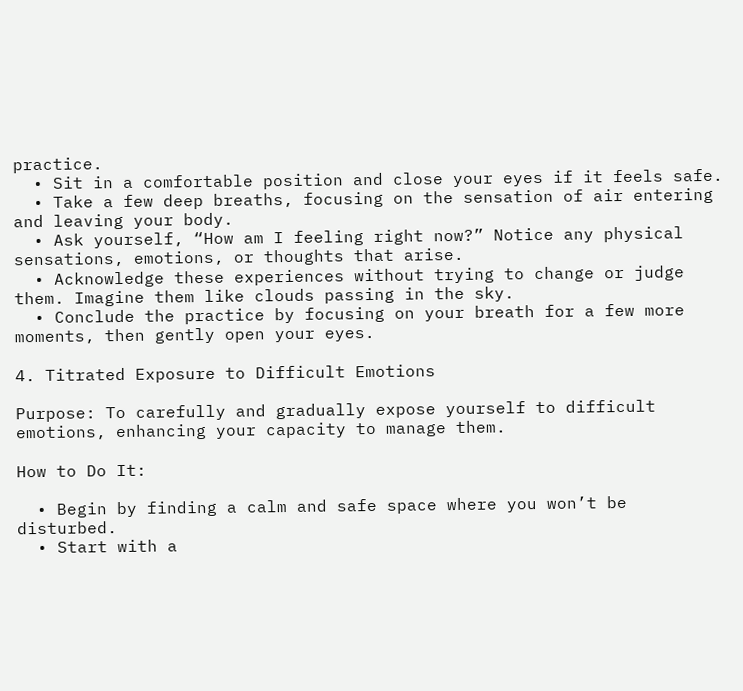practice.
  • Sit in a comfortable position and close your eyes if it feels safe.
  • Take a few deep breaths, focusing on the sensation of air entering and leaving your body.
  • Ask yourself, “How am I feeling right now?” Notice any physical sensations, emotions, or thoughts that arise.
  • Acknowledge these experiences without trying to change or judge them. Imagine them like clouds passing in the sky.
  • Conclude the practice by focusing on your breath for a few more moments, then gently open your eyes.

4. Titrated Exposure to Difficult Emotions

Purpose: To carefully and gradually expose yourself to difficult emotions, enhancing your capacity to manage them.

How to Do It:

  • Begin by finding a calm and safe space where you won’t be disturbed.
  • Start with a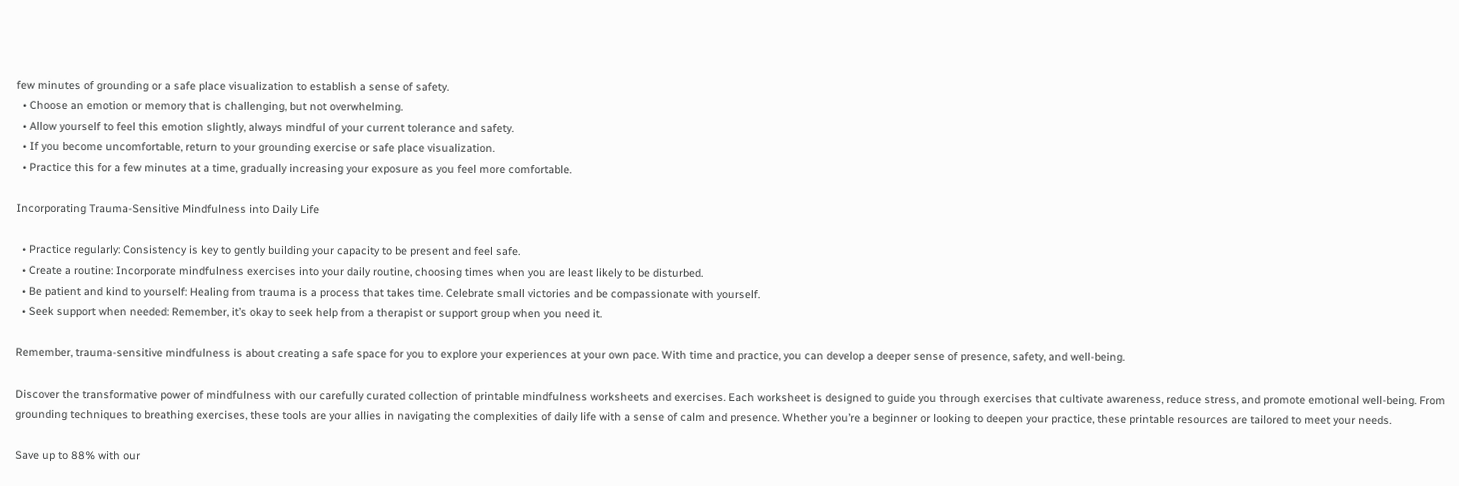few minutes of grounding or a safe place visualization to establish a sense of safety.
  • Choose an emotion or memory that is challenging, but not overwhelming.
  • Allow yourself to feel this emotion slightly, always mindful of your current tolerance and safety.
  • If you become uncomfortable, return to your grounding exercise or safe place visualization.
  • Practice this for a few minutes at a time, gradually increasing your exposure as you feel more comfortable.

Incorporating Trauma-Sensitive Mindfulness into Daily Life

  • Practice regularly: Consistency is key to gently building your capacity to be present and feel safe.
  • Create a routine: Incorporate mindfulness exercises into your daily routine, choosing times when you are least likely to be disturbed.
  • Be patient and kind to yourself: Healing from trauma is a process that takes time. Celebrate small victories and be compassionate with yourself.
  • Seek support when needed: Remember, it’s okay to seek help from a therapist or support group when you need it.

Remember, trauma-sensitive mindfulness is about creating a safe space for you to explore your experiences at your own pace. With time and practice, you can develop a deeper sense of presence, safety, and well-being.

Discover the transformative power of mindfulness with our carefully curated collection of printable mindfulness worksheets and exercises. Each worksheet is designed to guide you through exercises that cultivate awareness, reduce stress, and promote emotional well-being. From grounding techniques to breathing exercises, these tools are your allies in navigating the complexities of daily life with a sense of calm and presence. Whether you’re a beginner or looking to deepen your practice, these printable resources are tailored to meet your needs.

Save up to 88% with our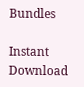Bundles

Instant Download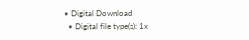• Digital Download
  • Digital file type(s): 1x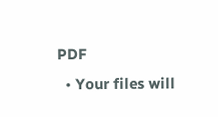PDF
  • Your files will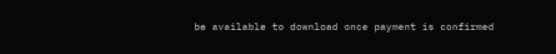be available to download once payment is confirmed